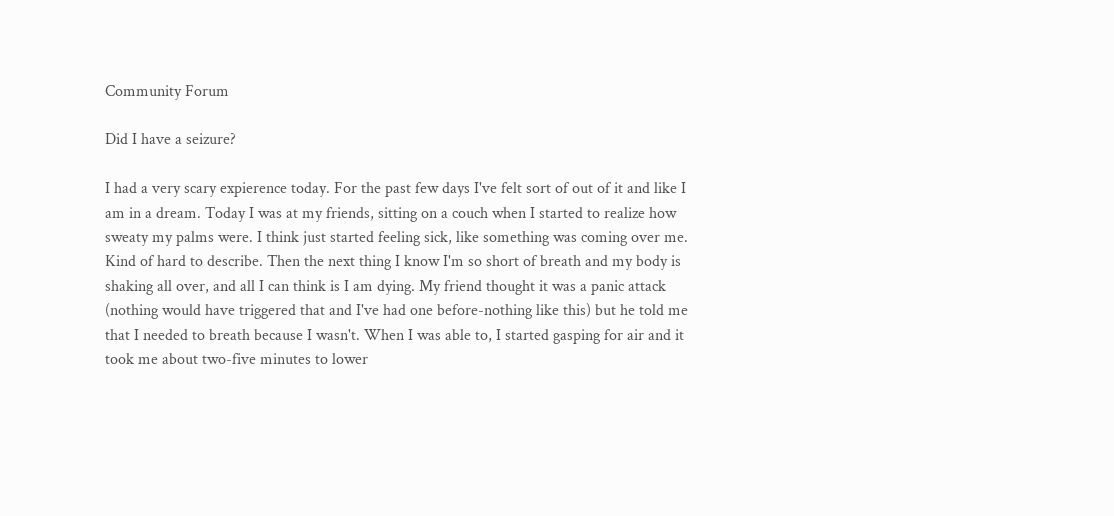Community Forum

Did I have a seizure?

I had a very scary expierence today. For the past few days I've felt sort of out of it and like I am in a dream. Today I was at my friends, sitting on a couch when I started to realize how sweaty my palms were. I think just started feeling sick, like something was coming over me. Kind of hard to describe. Then the next thing I know I'm so short of breath and my body is shaking all over, and all I can think is I am dying. My friend thought it was a panic attack (nothing would have triggered that and I've had one before-nothing like this) but he told me that I needed to breath because I wasn't. When I was able to, I started gasping for air and it took me about two-five minutes to lower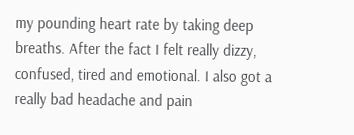my pounding heart rate by taking deep breaths. After the fact I felt really dizzy, confused, tired and emotional. I also got a really bad headache and pain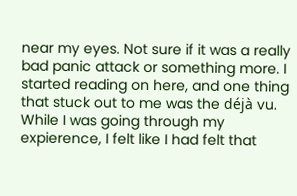near my eyes. Not sure if it was a really bad panic attack or something more. I started reading on here, and one thing that stuck out to me was the déjà vu. While I was going through my expierence, I felt like I had felt that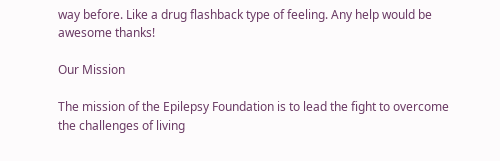way before. Like a drug flashback type of feeling. Any help would be awesome thanks!

Our Mission

The mission of the Epilepsy Foundation is to lead the fight to overcome the challenges of living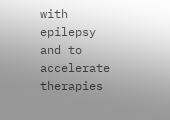with epilepsy and to accelerate therapies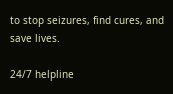to stop seizures, find cures, and save lives.

24/7 helpline